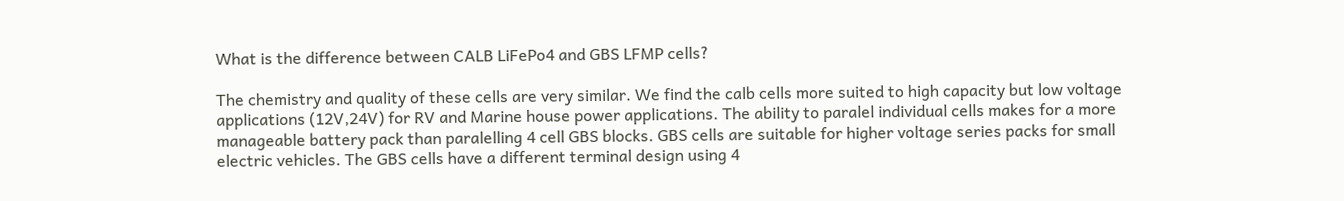What is the difference between CALB LiFePo4 and GBS LFMP cells?

The chemistry and quality of these cells are very similar. We find the calb cells more suited to high capacity but low voltage applications (12V,24V) for RV and Marine house power applications. The ability to paralel individual cells makes for a more manageable battery pack than paralelling 4 cell GBS blocks. GBS cells are suitable for higher voltage series packs for small electric vehicles. The GBS cells have a different terminal design using 4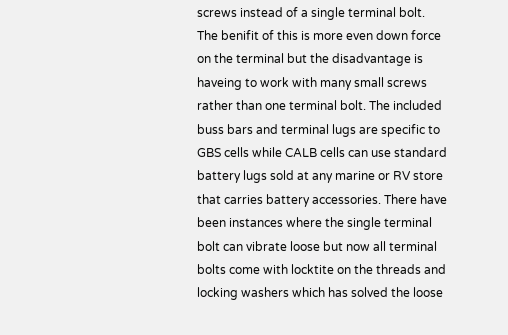screws instead of a single terminal bolt. The benifit of this is more even down force on the terminal but the disadvantage is haveing to work with many small screws rather than one terminal bolt. The included buss bars and terminal lugs are specific to GBS cells while CALB cells can use standard battery lugs sold at any marine or RV store that carries battery accessories. There have been instances where the single terminal bolt can vibrate loose but now all terminal bolts come with locktite on the threads and locking washers which has solved the loose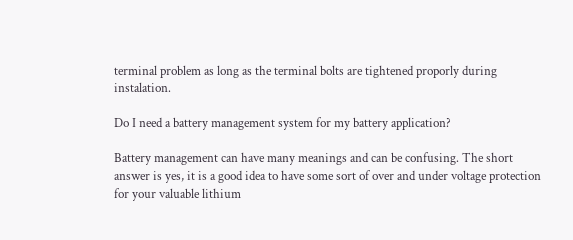terminal problem as long as the terminal bolts are tightened proporly during instalation.

Do I need a battery management system for my battery application?

Battery management can have many meanings and can be confusing. The short answer is yes, it is a good idea to have some sort of over and under voltage protection for your valuable lithium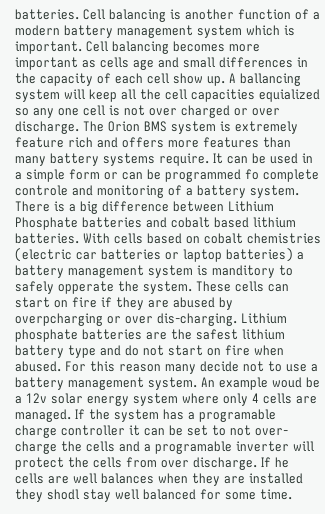batteries. Cell balancing is another function of a modern battery management system which is important. Cell balancing becomes more important as cells age and small differences in the capacity of each cell show up. A ballancing system will keep all the cell capacities equialized so any one cell is not over charged or over discharge. The Orion BMS system is extremely feature rich and offers more features than many battery systems require. It can be used in a simple form or can be programmed fo complete controle and monitoring of a battery system.  There is a big difference between Lithium Phosphate batteries and cobalt based lithium batteries. With cells based on cobalt chemistries (electric car batteries or laptop batteries) a battery management system is manditory to safely opperate the system. These cells can start on fire if they are abused by overpcharging or over dis-charging. Lithium phosphate batteries are the safest lithium battery type and do not start on fire when abused. For this reason many decide not to use a battery management system. An example woud be a 12v solar energy system where only 4 cells are managed. If the system has a programable charge controller it can be set to not over-charge the cells and a programable inverter will protect the cells from over discharge. If he cells are well balances when they are installed they shodl stay well balanced for some time.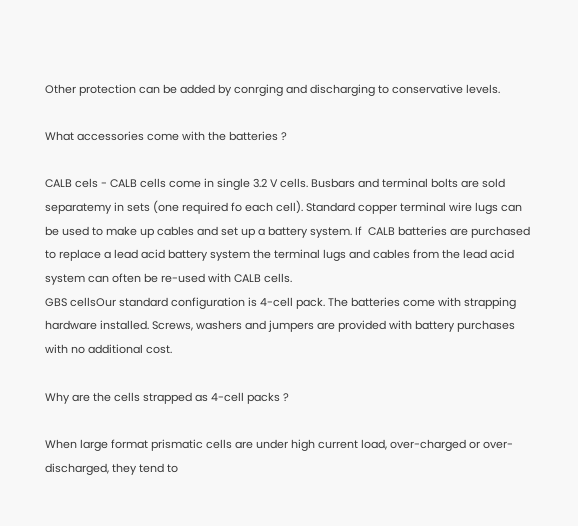Other protection can be added by conrging and discharging to conservative levels.

What accessories come with the batteries ?

CALB cels - CALB cells come in single 3.2 V cells. Busbars and terminal bolts are sold separatemy in sets (one required fo each cell). Standard copper terminal wire lugs can be used to make up cables and set up a battery system. If  CALB batteries are purchased to replace a lead acid battery system the terminal lugs and cables from the lead acid system can often be re-used with CALB cells.
GBS cellsOur standard configuration is 4-cell pack. The batteries come with strapping hardware installed. Screws, washers and jumpers are provided with battery purchases with no additional cost.

Why are the cells strapped as 4-cell packs ?

When large format prismatic cells are under high current load, over-charged or over-discharged, they tend to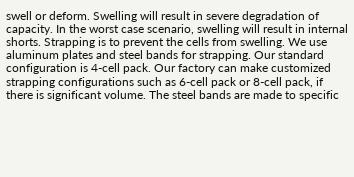swell or deform. Swelling will result in severe degradation of capacity. In the worst case scenario, swelling will result in internal shorts. Strapping is to prevent the cells from swelling. We use aluminum plates and steel bands for strapping. Our standard configuration is 4-cell pack. Our factory can make customized strapping configurations such as 6-cell pack or 8-cell pack, if there is significant volume. The steel bands are made to specific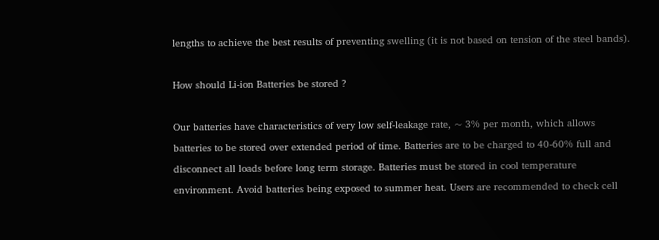lengths to achieve the best results of preventing swelling (it is not based on tension of the steel bands).

How should Li-ion Batteries be stored ?

Our batteries have characteristics of very low self-leakage rate, ~ 3% per month, which allows batteries to be stored over extended period of time. Batteries are to be charged to 40-60% full and disconnect all loads before long term storage. Batteries must be stored in cool temperature environment. Avoid batteries being exposed to summer heat. Users are recommended to check cell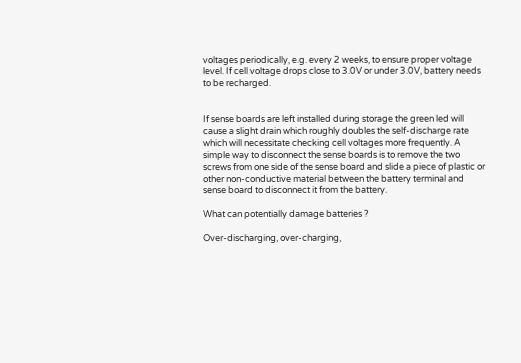voltages periodically, e.g. every 2 weeks, to ensure proper voltage level. If cell voltage drops close to 3.0V or under 3.0V, battery needs to be recharged.


If sense boards are left installed during storage the green led will cause a slight drain which roughly doubles the self-discharge rate which will necessitate checking cell voltages more frequently. A simple way to disconnect the sense boards is to remove the two screws from one side of the sense board and slide a piece of plastic or other non-conductive material between the battery terminal and sense board to disconnect it from the battery.

What can potentially damage batteries ?

Over-discharging, over-charging,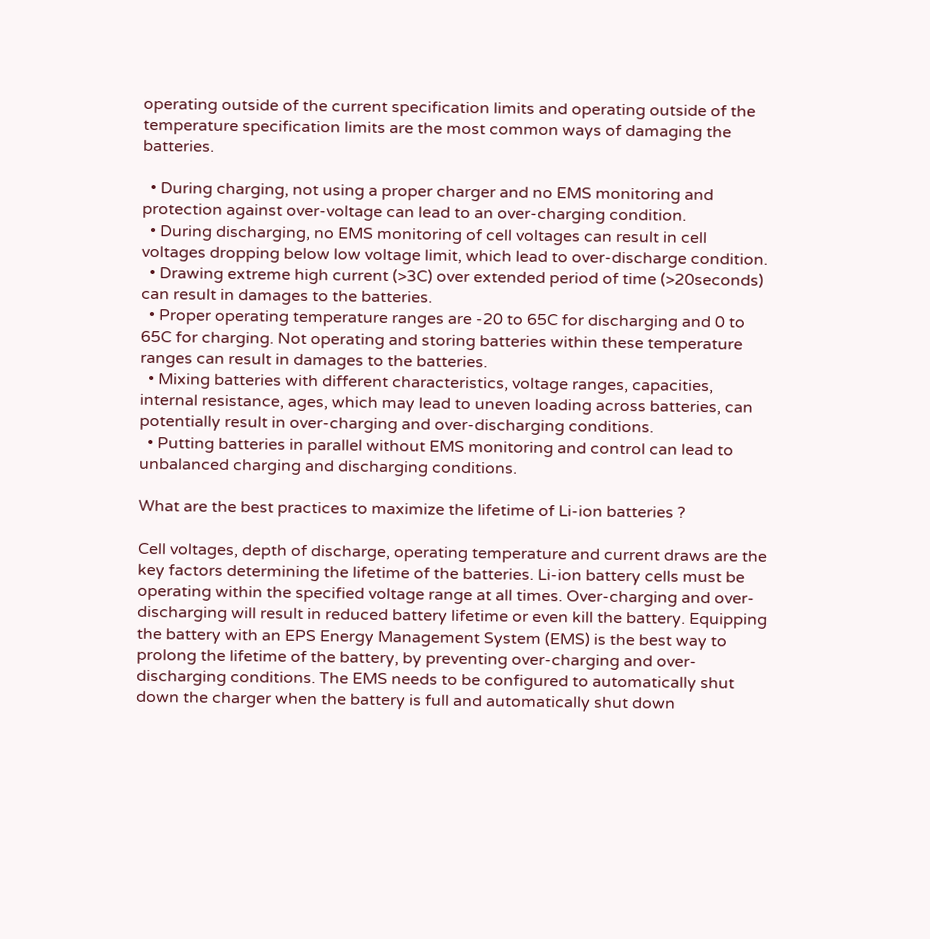operating outside of the current specification limits and operating outside of the temperature specification limits are the most common ways of damaging the batteries.

  • During charging, not using a proper charger and no EMS monitoring and protection against over-voltage can lead to an over-charging condition.
  • During discharging, no EMS monitoring of cell voltages can result in cell voltages dropping below low voltage limit, which lead to over-discharge condition.
  • Drawing extreme high current (>3C) over extended period of time (>20seconds) can result in damages to the batteries.
  • Proper operating temperature ranges are -20 to 65C for discharging and 0 to 65C for charging. Not operating and storing batteries within these temperature ranges can result in damages to the batteries.
  • Mixing batteries with different characteristics, voltage ranges, capacities, internal resistance, ages, which may lead to uneven loading across batteries, can potentially result in over-charging and over-discharging conditions.
  • Putting batteries in parallel without EMS monitoring and control can lead to unbalanced charging and discharging conditions.

What are the best practices to maximize the lifetime of Li-ion batteries ?

Cell voltages, depth of discharge, operating temperature and current draws are the key factors determining the lifetime of the batteries. Li-ion battery cells must be operating within the specified voltage range at all times. Over-charging and over-discharging will result in reduced battery lifetime or even kill the battery. Equipping the battery with an EPS Energy Management System (EMS) is the best way to prolong the lifetime of the battery, by preventing over-charging and over-discharging conditions. The EMS needs to be configured to automatically shut down the charger when the battery is full and automatically shut down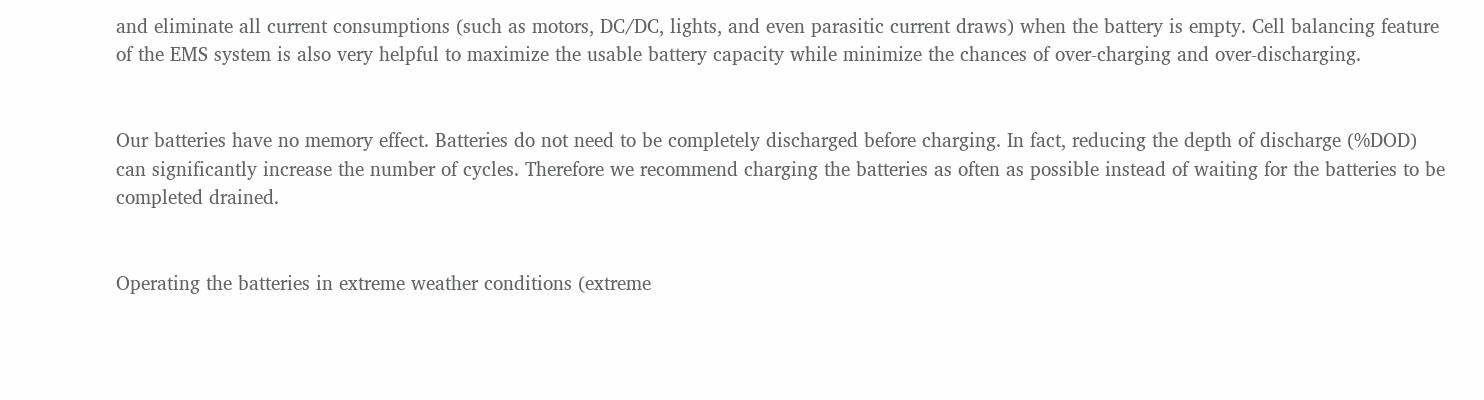and eliminate all current consumptions (such as motors, DC/DC, lights, and even parasitic current draws) when the battery is empty. Cell balancing feature of the EMS system is also very helpful to maximize the usable battery capacity while minimize the chances of over-charging and over-discharging.


Our batteries have no memory effect. Batteries do not need to be completely discharged before charging. In fact, reducing the depth of discharge (%DOD) can significantly increase the number of cycles. Therefore we recommend charging the batteries as often as possible instead of waiting for the batteries to be completed drained.


Operating the batteries in extreme weather conditions (extreme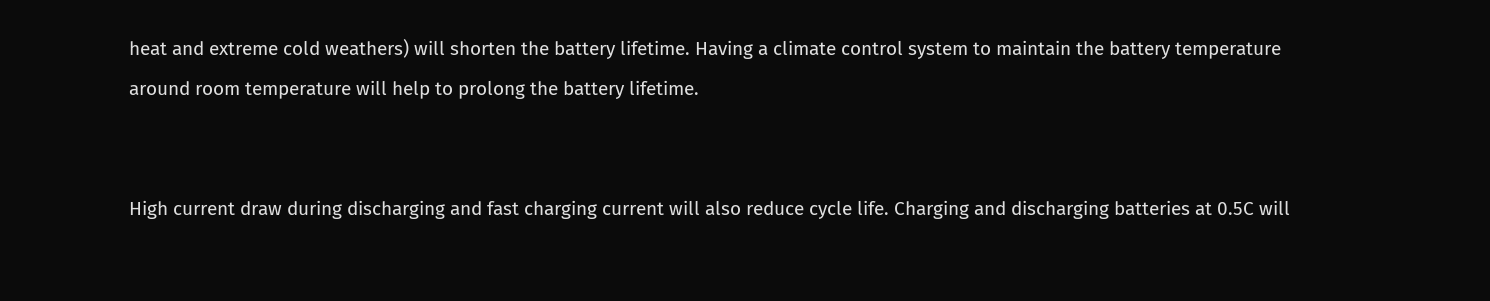heat and extreme cold weathers) will shorten the battery lifetime. Having a climate control system to maintain the battery temperature around room temperature will help to prolong the battery lifetime.


High current draw during discharging and fast charging current will also reduce cycle life. Charging and discharging batteries at 0.5C will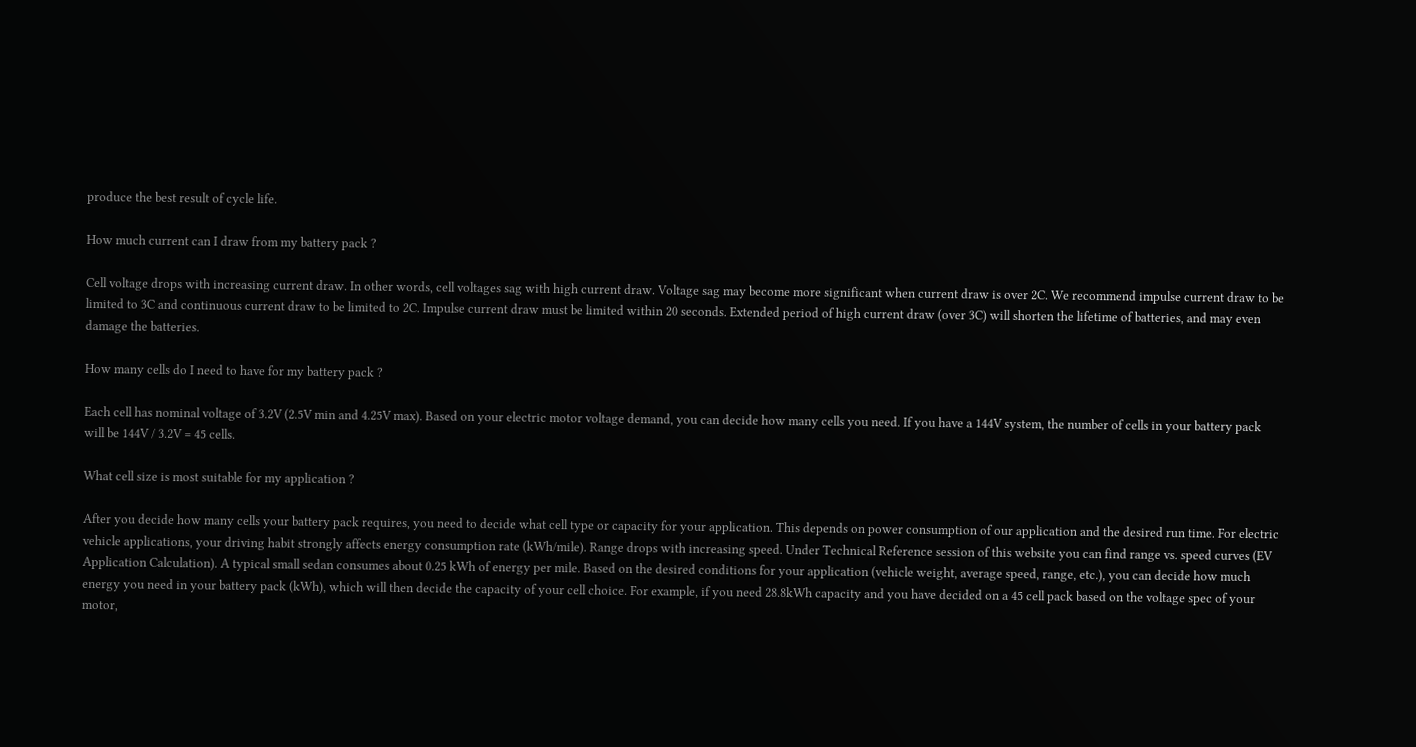produce the best result of cycle life.

How much current can I draw from my battery pack ?

Cell voltage drops with increasing current draw. In other words, cell voltages sag with high current draw. Voltage sag may become more significant when current draw is over 2C. We recommend impulse current draw to be limited to 3C and continuous current draw to be limited to 2C. Impulse current draw must be limited within 20 seconds. Extended period of high current draw (over 3C) will shorten the lifetime of batteries, and may even damage the batteries.

How many cells do I need to have for my battery pack ?

Each cell has nominal voltage of 3.2V (2.5V min and 4.25V max). Based on your electric motor voltage demand, you can decide how many cells you need. If you have a 144V system, the number of cells in your battery pack will be 144V / 3.2V = 45 cells.

What cell size is most suitable for my application ?

After you decide how many cells your battery pack requires, you need to decide what cell type or capacity for your application. This depends on power consumption of our application and the desired run time. For electric vehicle applications, your driving habit strongly affects energy consumption rate (kWh/mile). Range drops with increasing speed. Under Technical Reference session of this website you can find range vs. speed curves (EV Application Calculation). A typical small sedan consumes about 0.25 kWh of energy per mile. Based on the desired conditions for your application (vehicle weight, average speed, range, etc.), you can decide how much energy you need in your battery pack (kWh), which will then decide the capacity of your cell choice. For example, if you need 28.8kWh capacity and you have decided on a 45 cell pack based on the voltage spec of your motor,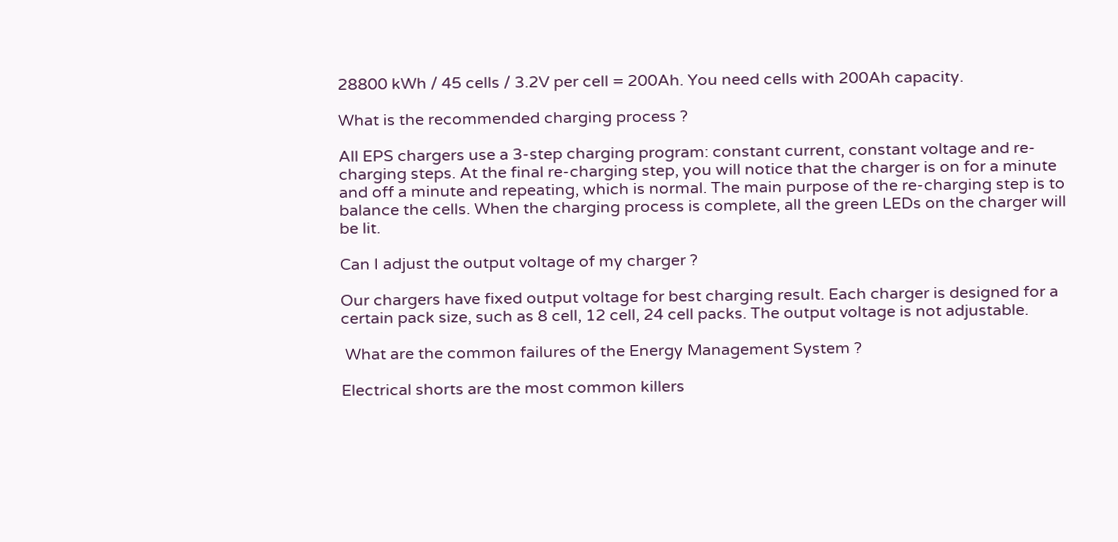28800 kWh / 45 cells / 3.2V per cell = 200Ah. You need cells with 200Ah capacity.

What is the recommended charging process ?

All EPS chargers use a 3-step charging program: constant current, constant voltage and re-charging steps. At the final re-charging step, you will notice that the charger is on for a minute and off a minute and repeating, which is normal. The main purpose of the re-charging step is to balance the cells. When the charging process is complete, all the green LEDs on the charger will be lit.

Can I adjust the output voltage of my charger ?

Our chargers have fixed output voltage for best charging result. Each charger is designed for a certain pack size, such as 8 cell, 12 cell, 24 cell packs. The output voltage is not adjustable.

 What are the common failures of the Energy Management System ?

Electrical shorts are the most common killers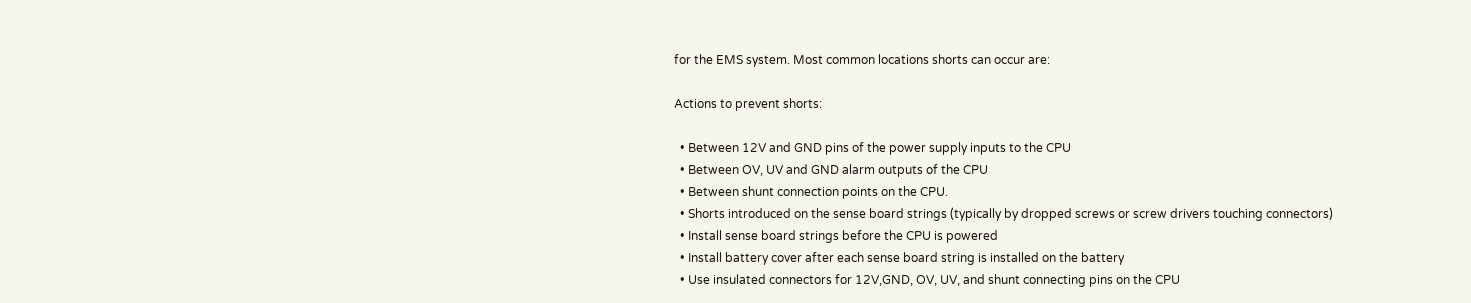for the EMS system. Most common locations shorts can occur are:

Actions to prevent shorts:

  • Between 12V and GND pins of the power supply inputs to the CPU
  • Between OV, UV and GND alarm outputs of the CPU
  • Between shunt connection points on the CPU.
  • Shorts introduced on the sense board strings (typically by dropped screws or screw drivers touching connectors)
  • Install sense board strings before the CPU is powered
  • Install battery cover after each sense board string is installed on the battery
  • Use insulated connectors for 12V,GND, OV, UV, and shunt connecting pins on the CPU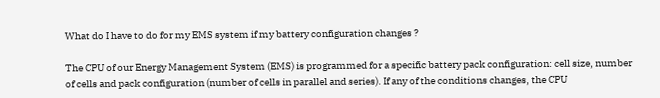What do I have to do for my EMS system if my battery configuration changes ?

The CPU of our Energy Management System (EMS) is programmed for a specific battery pack configuration: cell size, number of cells and pack configuration (number of cells in parallel and series). If any of the conditions changes, the CPU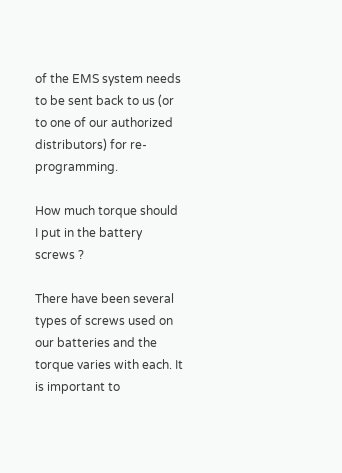of the EMS system needs to be sent back to us (or to one of our authorized distributors) for re-programming.

How much torque should I put in the battery screws ?

There have been several types of screws used on our batteries and the torque varies with each. It is important to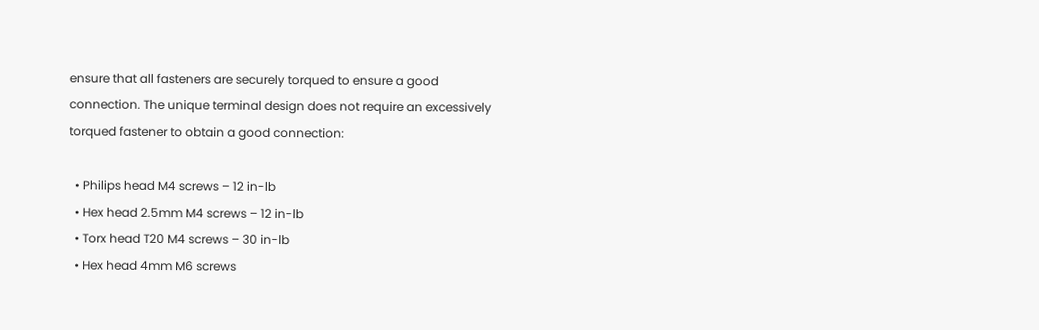ensure that all fasteners are securely torqued to ensure a good connection. The unique terminal design does not require an excessively torqued fastener to obtain a good connection:

  • Philips head M4 screws – 12 in-lb
  • Hex head 2.5mm M4 screws – 12 in-lb
  • Torx head T20 M4 screws – 30 in-lb
  • Hex head 4mm M6 screws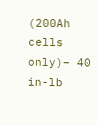(200Ah cells only)– 40 in-lb